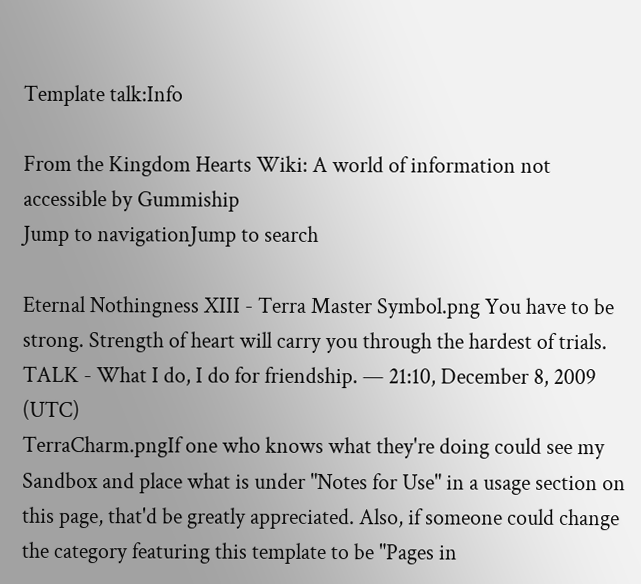Template talk:Info

From the Kingdom Hearts Wiki: A world of information not accessible by Gummiship
Jump to navigationJump to search

Eternal Nothingness XIII - Terra Master Symbol.png You have to be strong. Strength of heart will carry you through the hardest of trials.
TALK - What I do, I do for friendship. — 21:10, December 8, 2009 (UTC)
TerraCharm.pngIf one who knows what they're doing could see my Sandbox and place what is under "Notes for Use" in a usage section on this page, that'd be greatly appreciated. Also, if someone could change the category featuring this template to be "Pages in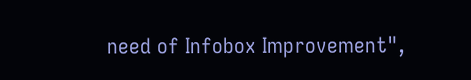need of Infobox Improvement",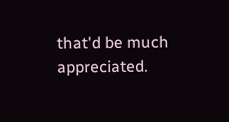that'd be much appreciated.